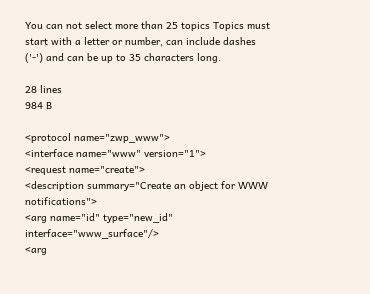You can not select more than 25 topics Topics must start with a letter or number, can include dashes ('-') and can be up to 35 characters long.

28 lines
984 B

<protocol name="zwp_www">
<interface name="www" version="1">
<request name="create">
<description summary="Create an object for WWW notifications">
<arg name="id" type="new_id" interface="www_surface"/>
<arg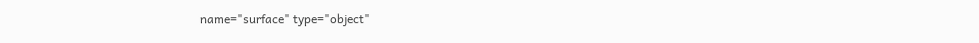name="surface" type="object"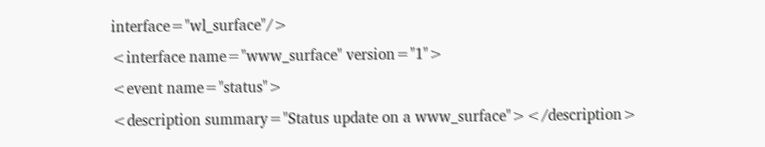interface="wl_surface"/>
<interface name="www_surface" version="1">
<event name="status">
<description summary="Status update on a www_surface"></description>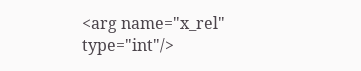<arg name="x_rel" type="int"/>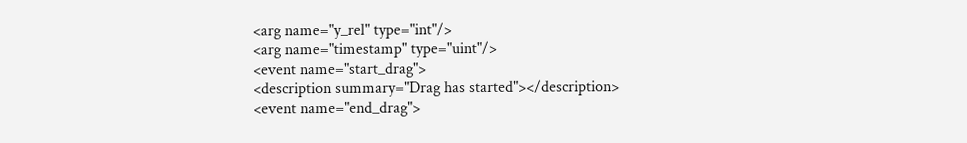<arg name="y_rel" type="int"/>
<arg name="timestamp" type="uint"/>
<event name="start_drag">
<description summary="Drag has started"></description>
<event name="end_drag">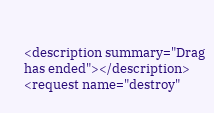<description summary="Drag has ended"></description>
<request name="destroy"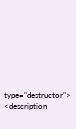type="destructor">
<description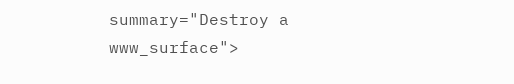summary="Destroy a www_surface">